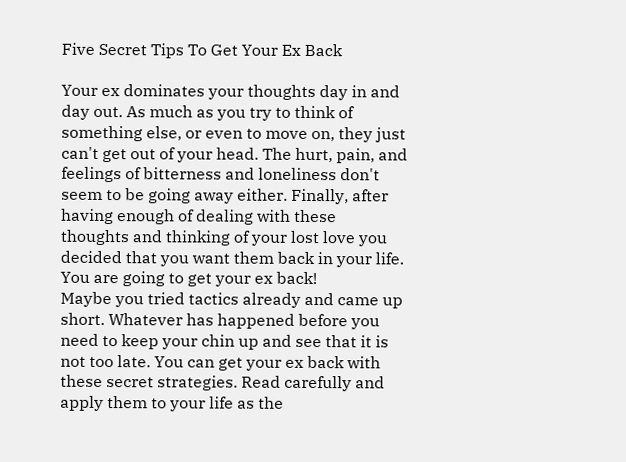Five Secret Tips To Get Your Ex Back

Your ex dominates your thoughts day in and day out. As much as you try to think of something else, or even to move on, they just can't get out of your head. The hurt, pain, and feelings of bitterness and loneliness don't seem to be going away either. Finally, after having enough of dealing with these thoughts and thinking of your lost love you decided that you want them back in your life. You are going to get your ex back!
Maybe you tried tactics already and came up short. Whatever has happened before you need to keep your chin up and see that it is not too late. You can get your ex back with these secret strategies. Read carefully and apply them to your life as the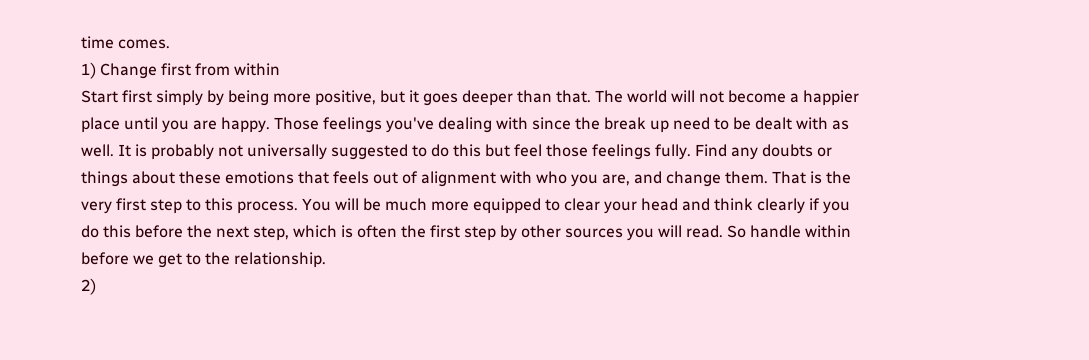time comes.
1) Change first from within
Start first simply by being more positive, but it goes deeper than that. The world will not become a happier place until you are happy. Those feelings you've dealing with since the break up need to be dealt with as well. It is probably not universally suggested to do this but feel those feelings fully. Find any doubts or things about these emotions that feels out of alignment with who you are, and change them. That is the very first step to this process. You will be much more equipped to clear your head and think clearly if you do this before the next step, which is often the first step by other sources you will read. So handle within before we get to the relationship.
2)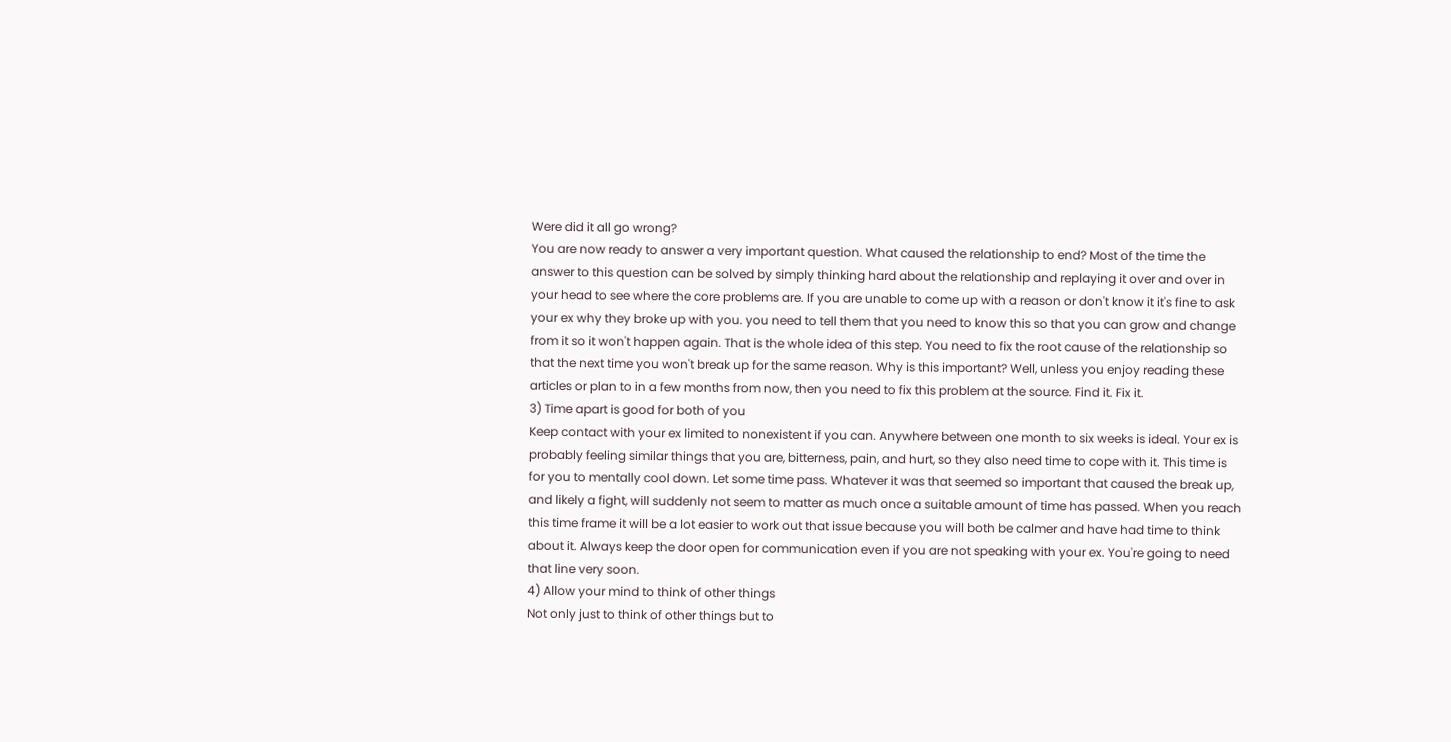Were did it all go wrong?
You are now ready to answer a very important question. What caused the relationship to end? Most of the time the answer to this question can be solved by simply thinking hard about the relationship and replaying it over and over in your head to see where the core problems are. If you are unable to come up with a reason or don't know it it's fine to ask your ex why they broke up with you. you need to tell them that you need to know this so that you can grow and change from it so it won't happen again. That is the whole idea of this step. You need to fix the root cause of the relationship so that the next time you won't break up for the same reason. Why is this important? Well, unless you enjoy reading these articles or plan to in a few months from now, then you need to fix this problem at the source. Find it. Fix it.
3) Time apart is good for both of you
Keep contact with your ex limited to nonexistent if you can. Anywhere between one month to six weeks is ideal. Your ex is probably feeling similar things that you are, bitterness, pain, and hurt, so they also need time to cope with it. This time is for you to mentally cool down. Let some time pass. Whatever it was that seemed so important that caused the break up, and likely a fight, will suddenly not seem to matter as much once a suitable amount of time has passed. When you reach this time frame it will be a lot easier to work out that issue because you will both be calmer and have had time to think about it. Always keep the door open for communication even if you are not speaking with your ex. You're going to need that line very soon.
4) Allow your mind to think of other things
Not only just to think of other things but to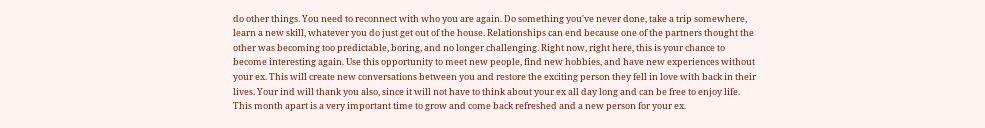do other things. You need to reconnect with who you are again. Do something you've never done, take a trip somewhere, learn a new skill, whatever you do just get out of the house. Relationships can end because one of the partners thought the other was becoming too predictable, boring, and no longer challenging. Right now, right here, this is your chance to become interesting again. Use this opportunity to meet new people, find new hobbies, and have new experiences without your ex. This will create new conversations between you and restore the exciting person they fell in love with back in their lives. Your ind will thank you also, since it will not have to think about your ex all day long and can be free to enjoy life. This month apart is a very important time to grow and come back refreshed and a new person for your ex.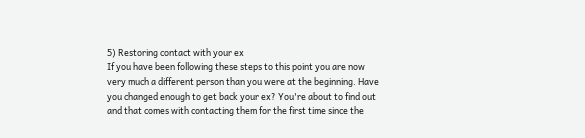5) Restoring contact with your ex
If you have been following these steps to this point you are now very much a different person than you were at the beginning. Have you changed enough to get back your ex? You're about to find out and that comes with contacting them for the first time since the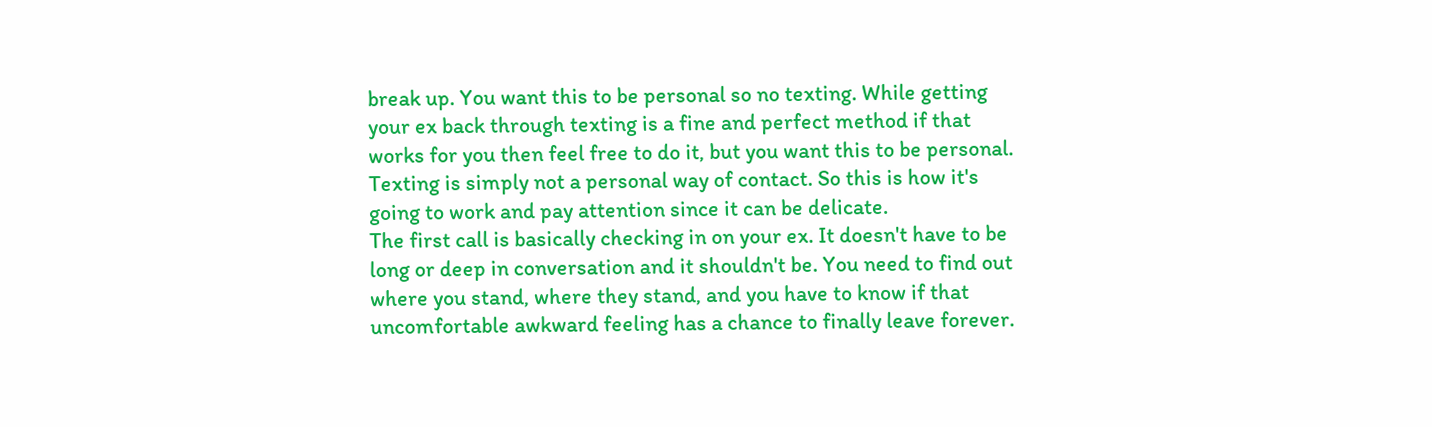break up. You want this to be personal so no texting. While getting your ex back through texting is a fine and perfect method if that works for you then feel free to do it, but you want this to be personal. Texting is simply not a personal way of contact. So this is how it's going to work and pay attention since it can be delicate.
The first call is basically checking in on your ex. It doesn't have to be long or deep in conversation and it shouldn't be. You need to find out where you stand, where they stand, and you have to know if that uncomfortable awkward feeling has a chance to finally leave forever.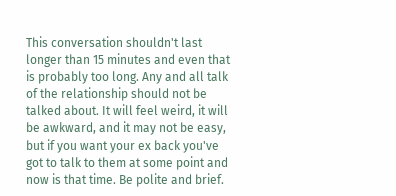This conversation shouldn't last longer than 15 minutes and even that is probably too long. Any and all talk of the relationship should not be talked about. It will feel weird, it will be awkward, and it may not be easy, but if you want your ex back you've got to talk to them at some point and now is that time. Be polite and brief.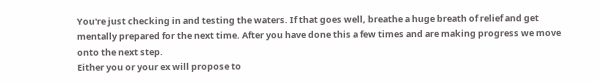You're just checking in and testing the waters. If that goes well, breathe a huge breath of relief and get mentally prepared for the next time. After you have done this a few times and are making progress we move onto the next step.
Either you or your ex will propose to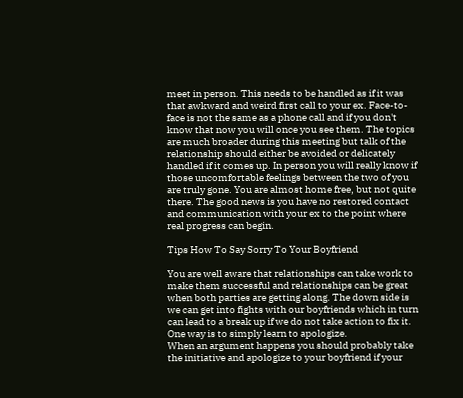meet in person. This needs to be handled as if it was that awkward and weird first call to your ex. Face-to-face is not the same as a phone call and if you don't know that now you will once you see them. The topics are much broader during this meeting but talk of the relationship should either be avoided or delicately handled if it comes up. In person you will really know if those uncomfortable feelings between the two of you are truly gone. You are almost home free, but not quite there. The good news is you have no restored contact and communication with your ex to the point where real progress can begin.

Tips How To Say Sorry To Your Boyfriend

You are well aware that relationships can take work to make them successful and relationships can be great when both parties are getting along. The down side is we can get into fights with our boyfriends which in turn can lead to a break up if we do not take action to fix it. One way is to simply learn to apologize.
When an argument happens you should probably take the initiative and apologize to your boyfriend if your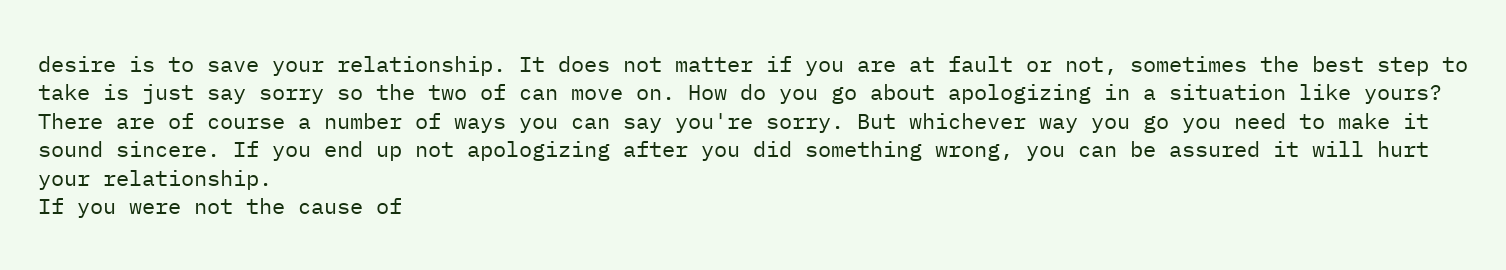desire is to save your relationship. It does not matter if you are at fault or not, sometimes the best step to take is just say sorry so the two of can move on. How do you go about apologizing in a situation like yours?
There are of course a number of ways you can say you're sorry. But whichever way you go you need to make it sound sincere. If you end up not apologizing after you did something wrong, you can be assured it will hurt your relationship.
If you were not the cause of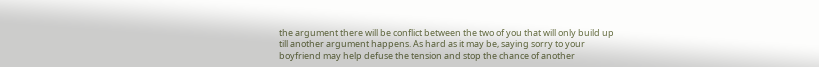the argument there will be conflict between the two of you that will only build up till another argument happens. As hard as it may be, saying sorry to your boyfriend may help defuse the tension and stop the chance of another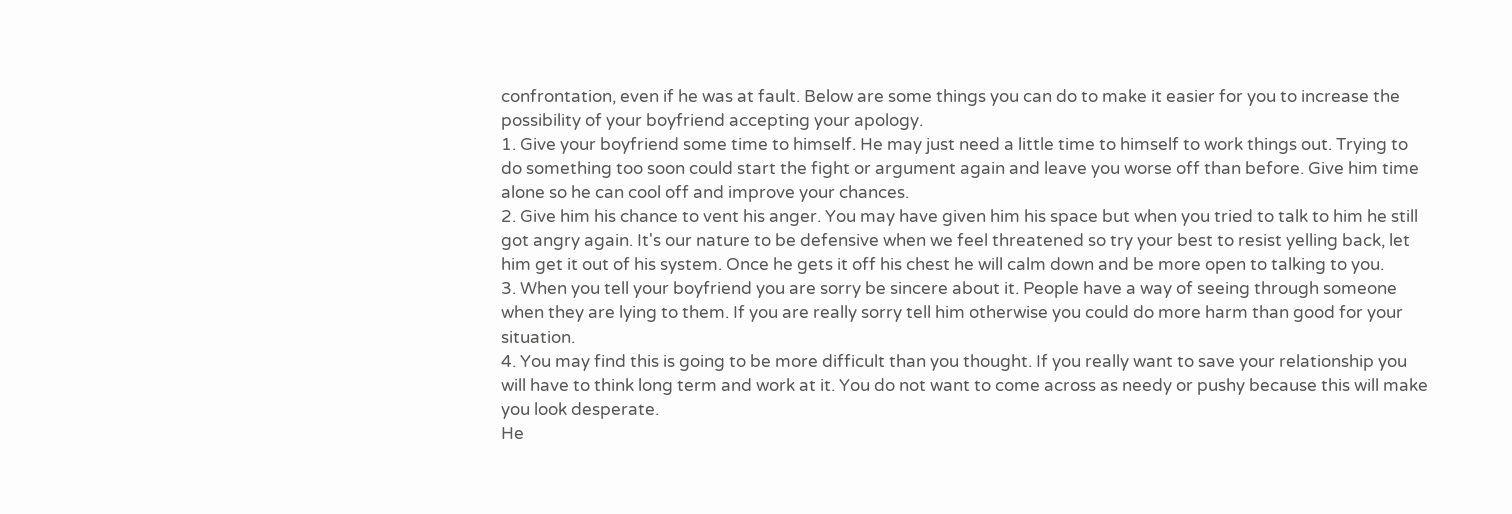confrontation, even if he was at fault. Below are some things you can do to make it easier for you to increase the possibility of your boyfriend accepting your apology.
1. Give your boyfriend some time to himself. He may just need a little time to himself to work things out. Trying to do something too soon could start the fight or argument again and leave you worse off than before. Give him time alone so he can cool off and improve your chances.
2. Give him his chance to vent his anger. You may have given him his space but when you tried to talk to him he still got angry again. It's our nature to be defensive when we feel threatened so try your best to resist yelling back, let him get it out of his system. Once he gets it off his chest he will calm down and be more open to talking to you.
3. When you tell your boyfriend you are sorry be sincere about it. People have a way of seeing through someone when they are lying to them. If you are really sorry tell him otherwise you could do more harm than good for your situation.
4. You may find this is going to be more difficult than you thought. If you really want to save your relationship you will have to think long term and work at it. You do not want to come across as needy or pushy because this will make you look desperate.
He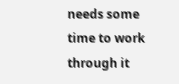needs some time to work through it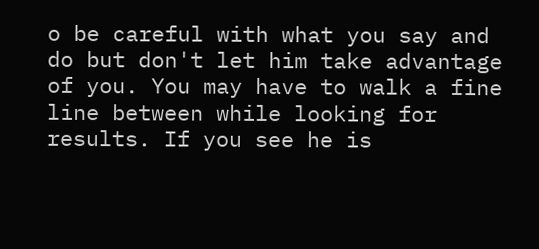o be careful with what you say and do but don't let him take advantage of you. You may have to walk a fine line between while looking for results. If you see he is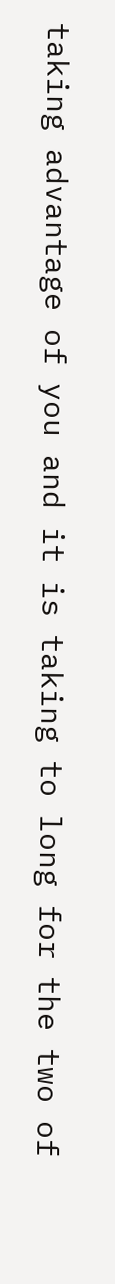taking advantage of you and it is taking to long for the two of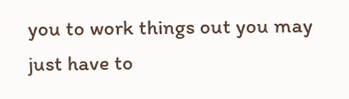you to work things out you may just have to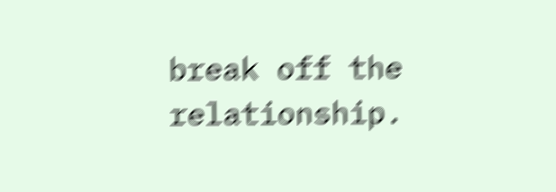break off the relationship.